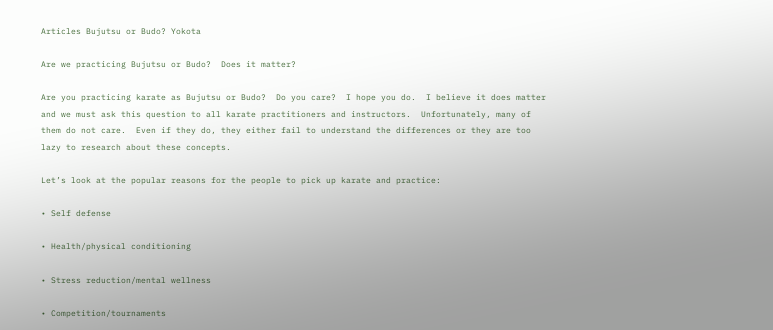Articles Bujutsu or Budo? Yokota

Are we practicing Bujutsu or Budo?  Does it matter?

Are you practicing karate as Bujutsu or Budo?  Do you care?  I hope you do.  I believe it does matter and we must ask this question to all karate practitioners and instructors.  Unfortunately, many of them do not care.  Even if they do, they either fail to understand the differences or they are too lazy to research about these concepts.

Let’s look at the popular reasons for the people to pick up karate and practice:

• Self defense

• Health/physical conditioning

• Stress reduction/mental wellness

• Competition/tournaments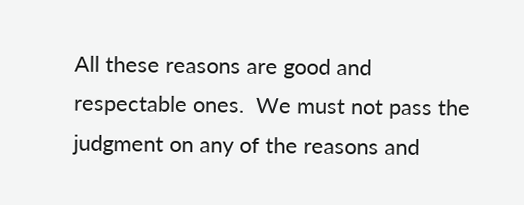All these reasons are good and respectable ones.  We must not pass the judgment on any of the reasons and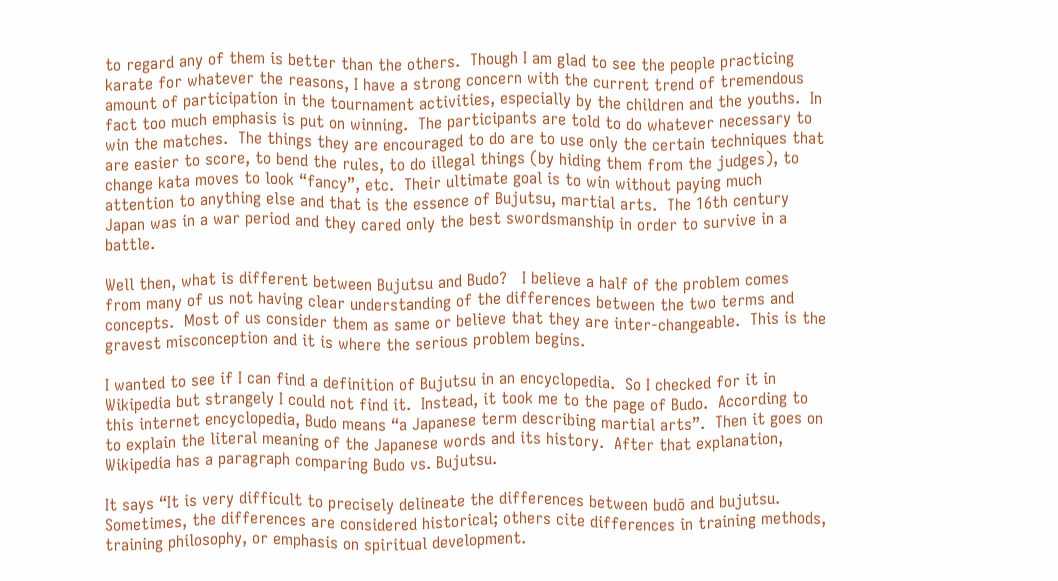to regard any of them is better than the others.  Though I am glad to see the people practicing karate for whatever the reasons, I have a strong concern with the current trend of tremendous amount of participation in the tournament activities, especially by the children and the youths.  In fact too much emphasis is put on winning.  The participants are told to do whatever necessary to win the matches.  The things they are encouraged to do are to use only the certain techniques that are easier to score, to bend the rules, to do illegal things (by hiding them from the judges), to change kata moves to look “fancy”, etc.  Their ultimate goal is to win without paying much attention to anything else and that is the essence of Bujutsu, martial arts.  The 16th century Japan was in a war period and they cared only the best swordsmanship in order to survive in a battle.

Well then, what is different between Bujutsu and Budo?   I believe a half of the problem comes from many of us not having clear understanding of the differences between the two terms and concepts.  Most of us consider them as same or believe that they are inter-changeable.  This is the gravest misconception and it is where the serious problem begins.

I wanted to see if I can find a definition of Bujutsu in an encyclopedia.  So I checked for it in Wikipedia but strangely I could not find it.  Instead, it took me to the page of Budo.  According to this internet encyclopedia, Budo means “a Japanese term describing martial arts”.  Then it goes on to explain the literal meaning of the Japanese words and its history.  After that explanation, Wikipedia has a paragraph comparing Budo vs. Bujutsu.

It says “It is very difficult to precisely delineate the differences between budō and bujutsu. Sometimes, the differences are considered historical; others cite differences in training methods, training philosophy, or emphasis on spiritual development.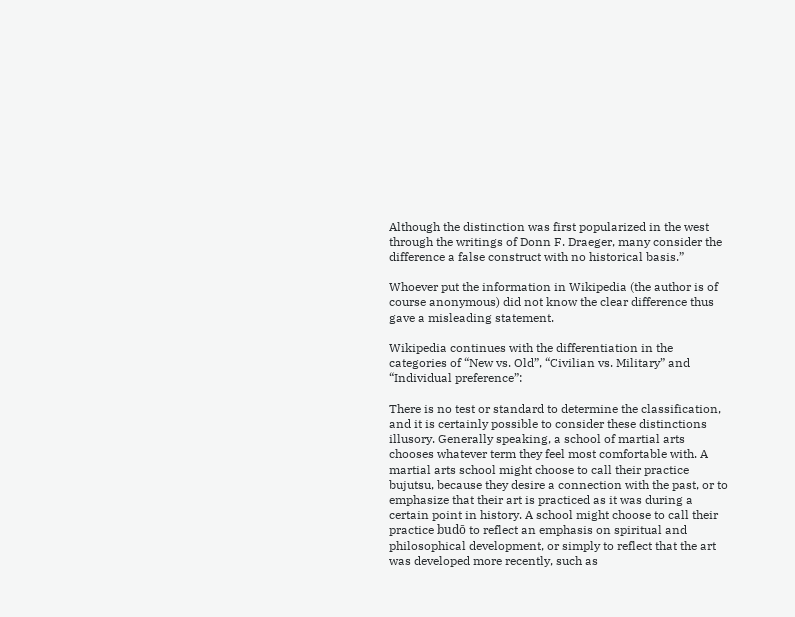Although the distinction was first popularized in the west through the writings of Donn F. Draeger, many consider the difference a false construct with no historical basis.”

Whoever put the information in Wikipedia (the author is of course anonymous) did not know the clear difference thus gave a misleading statement.

Wikipedia continues with the differentiation in the categories of “New vs. Old”, “Civilian vs. Military” and “Individual preference”:

There is no test or standard to determine the classification, and it is certainly possible to consider these distinctions illusory. Generally speaking, a school of martial arts chooses whatever term they feel most comfortable with. A martial arts school might choose to call their practice bujutsu, because they desire a connection with the past, or to emphasize that their art is practiced as it was during a certain point in history. A school might choose to call their practice budō to reflect an emphasis on spiritual and philosophical development, or simply to reflect that the art was developed more recently, such as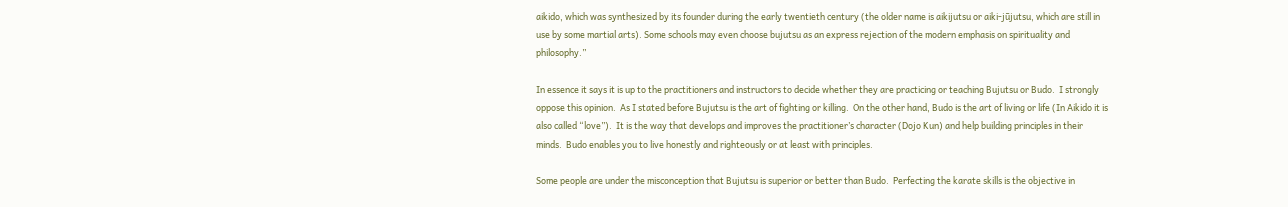aikido, which was synthesized by its founder during the early twentieth century (the older name is aikijutsu or aiki-jūjutsu, which are still in use by some martial arts). Some schools may even choose bujutsu as an express rejection of the modern emphasis on spirituality and philosophy.”

In essence it says it is up to the practitioners and instructors to decide whether they are practicing or teaching Bujutsu or Budo.  I strongly oppose this opinion.  As I stated before Bujutsu is the art of fighting or killing.  On the other hand, Budo is the art of living or life (In Aikido it is also called “love”).  It is the way that develops and improves the practitioner’s character (Dojo Kun) and help building principles in their minds.  Budo enables you to live honestly and righteously or at least with principles.

Some people are under the misconception that Bujutsu is superior or better than Budo.  Perfecting the karate skills is the objective in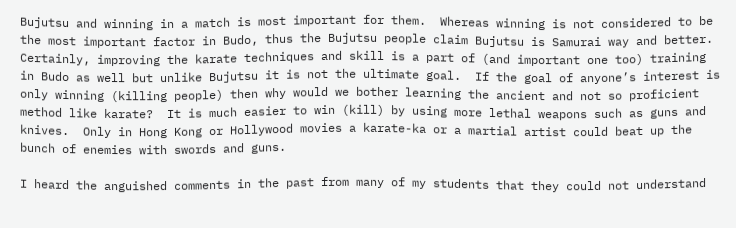Bujutsu and winning in a match is most important for them.  Whereas winning is not considered to be the most important factor in Budo, thus the Bujutsu people claim Bujutsu is Samurai way and better.  Certainly, improving the karate techniques and skill is a part of (and important one too) training in Budo as well but unlike Bujutsu it is not the ultimate goal.  If the goal of anyone’s interest is only winning (killing people) then why would we bother learning the ancient and not so proficient method like karate?  It is much easier to win (kill) by using more lethal weapons such as guns and knives.  Only in Hong Kong or Hollywood movies a karate-ka or a martial artist could beat up the bunch of enemies with swords and guns.

I heard the anguished comments in the past from many of my students that they could not understand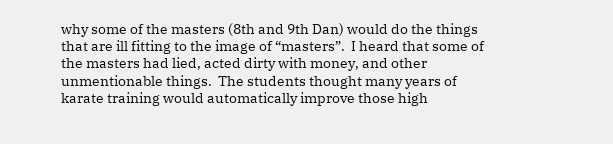why some of the masters (8th and 9th Dan) would do the things that are ill fitting to the image of “masters”.  I heard that some of the masters had lied, acted dirty with money, and other unmentionable things.  The students thought many years of karate training would automatically improve those high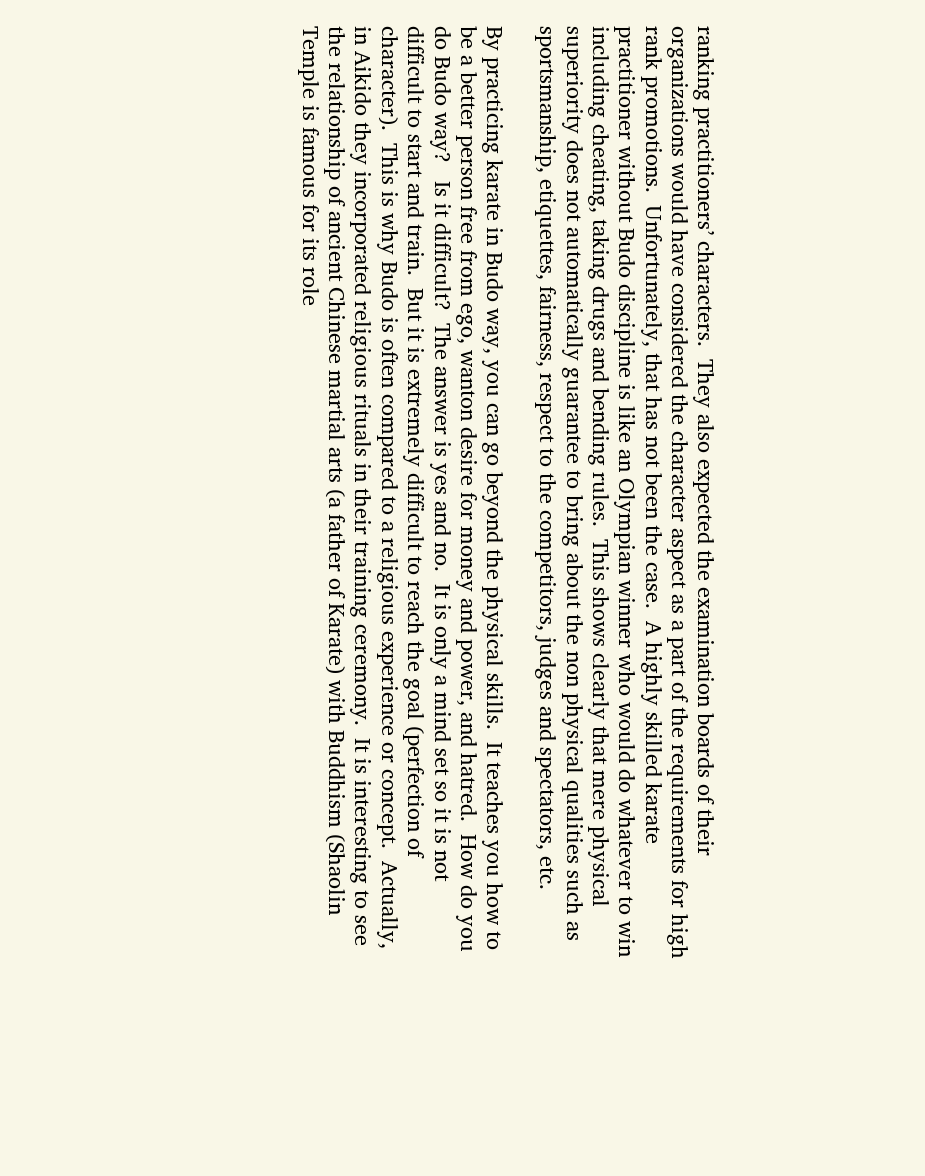ranking practitioners’ characters.  They also expected the examination boards of their organizations would have considered the character aspect as a part of the requirements for high rank promotions.  Unfortunately, that has not been the case.  A highly skilled karate practitioner without Budo discipline is like an Olympian winner who would do whatever to win including cheating, taking drugs and bending rules.  This shows clearly that mere physical superiority does not automatically guarantee to bring about the non physical qualities such as sportsmanship, etiquettes, fairness, respect to the competitors, judges and spectators, etc.

By practicing karate in Budo way, you can go beyond the physical skills.  It teaches you how to be a better person free from ego, wanton desire for money and power, and hatred.  How do you do Budo way?   Is it difficult?  The answer is yes and no.  It is only a mind set so it is not difficult to start and train.  But it is extremely difficult to reach the goal (perfection of character).  This is why Budo is often compared to a religious experience or concept.  Actually, in Aikido they incorporated religious rituals in their training ceremony.  It is interesting to see the relationship of ancient Chinese martial arts (a father of Karate) with Buddhism (Shaolin Temple is famous for its role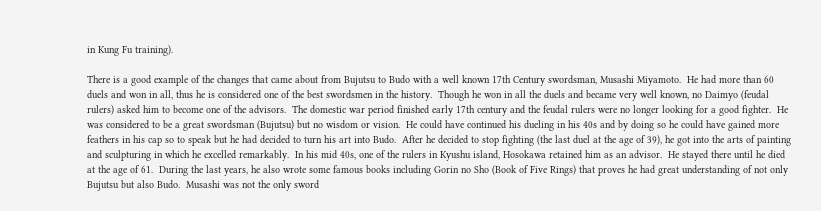in Kung Fu training).

There is a good example of the changes that came about from Bujutsu to Budo with a well known 17th Century swordsman, Musashi Miyamoto.  He had more than 60 duels and won in all, thus he is considered one of the best swordsmen in the history.  Though he won in all the duels and became very well known, no Daimyo (feudal rulers) asked him to become one of the advisors.  The domestic war period finished early 17th century and the feudal rulers were no longer looking for a good fighter.  He was considered to be a great swordsman (Bujutsu) but no wisdom or vision.  He could have continued his dueling in his 40s and by doing so he could have gained more feathers in his cap so to speak but he had decided to turn his art into Budo.  After he decided to stop fighting (the last duel at the age of 39), he got into the arts of painting and sculpturing in which he excelled remarkably.  In his mid 40s, one of the rulers in Kyushu island, Hosokawa retained him as an advisor.  He stayed there until he died at the age of 61.  During the last years, he also wrote some famous books including Gorin no Sho (Book of Five Rings) that proves he had great understanding of not only Bujutsu but also Budo.  Musashi was not the only sword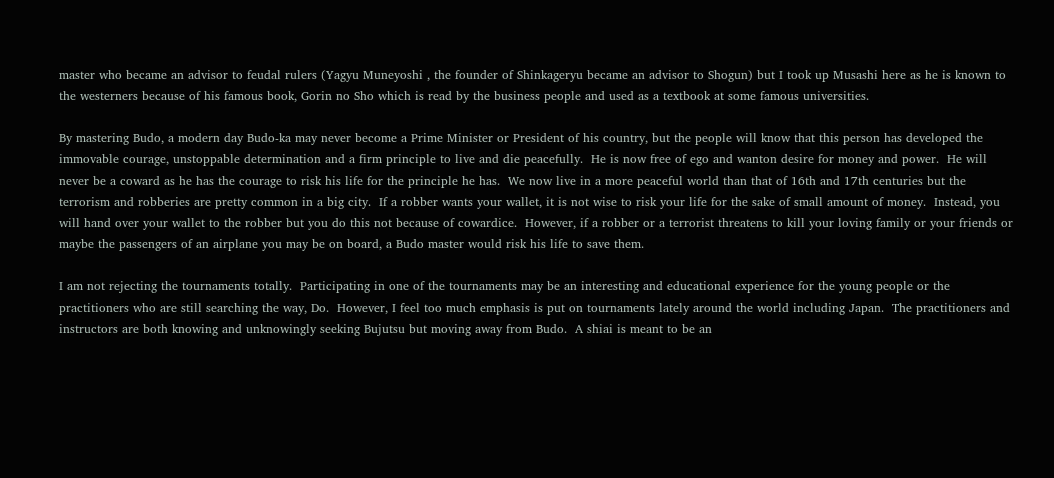master who became an advisor to feudal rulers (Yagyu Muneyoshi , the founder of Shinkageryu became an advisor to Shogun) but I took up Musashi here as he is known to the westerners because of his famous book, Gorin no Sho which is read by the business people and used as a textbook at some famous universities.

By mastering Budo, a modern day Budo-ka may never become a Prime Minister or President of his country, but the people will know that this person has developed the immovable courage, unstoppable determination and a firm principle to live and die peacefully.  He is now free of ego and wanton desire for money and power.  He will never be a coward as he has the courage to risk his life for the principle he has.  We now live in a more peaceful world than that of 16th and 17th centuries but the terrorism and robberies are pretty common in a big city.  If a robber wants your wallet, it is not wise to risk your life for the sake of small amount of money.  Instead, you will hand over your wallet to the robber but you do this not because of cowardice.  However, if a robber or a terrorist threatens to kill your loving family or your friends or maybe the passengers of an airplane you may be on board, a Budo master would risk his life to save them.

I am not rejecting the tournaments totally.  Participating in one of the tournaments may be an interesting and educational experience for the young people or the practitioners who are still searching the way, Do.  However, I feel too much emphasis is put on tournaments lately around the world including Japan.  The practitioners and instructors are both knowing and unknowingly seeking Bujutsu but moving away from Budo.  A shiai is meant to be an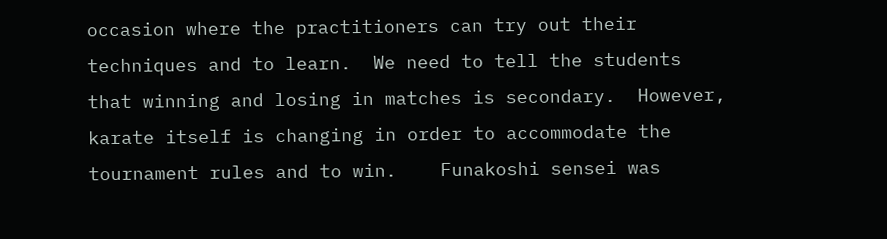occasion where the practitioners can try out their techniques and to learn.  We need to tell the students that winning and losing in matches is secondary.  However, karate itself is changing in order to accommodate the tournament rules and to win.    Funakoshi sensei was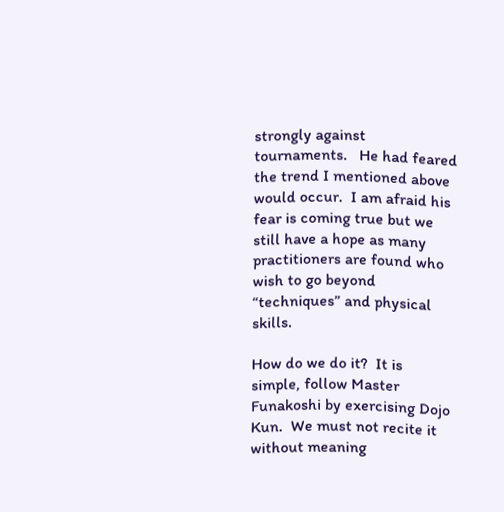strongly against tournaments.   He had feared the trend I mentioned above would occur.  I am afraid his fear is coming true but we still have a hope as many practitioners are found who wish to go beyond “techniques” and physical skills.

How do we do it?  It is simple, follow Master Funakoshi by exercising Dojo Kun.  We must not recite it without meaning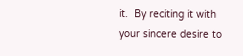it.  By reciting it with your sincere desire to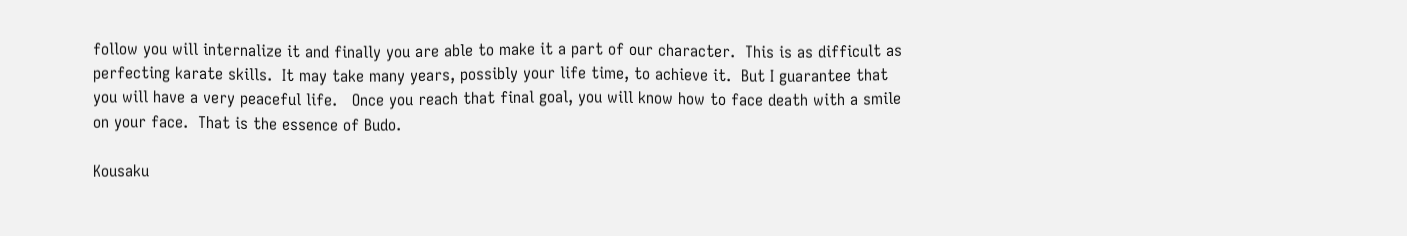follow you will internalize it and finally you are able to make it a part of our character.  This is as difficult as perfecting karate skills.  It may take many years, possibly your life time, to achieve it.  But I guarantee that you will have a very peaceful life.   Once you reach that final goal, you will know how to face death with a smile on your face.  That is the essence of Budo.

Kousaku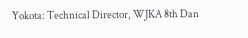Yokota: Technical Director, WJKA 8th Dan